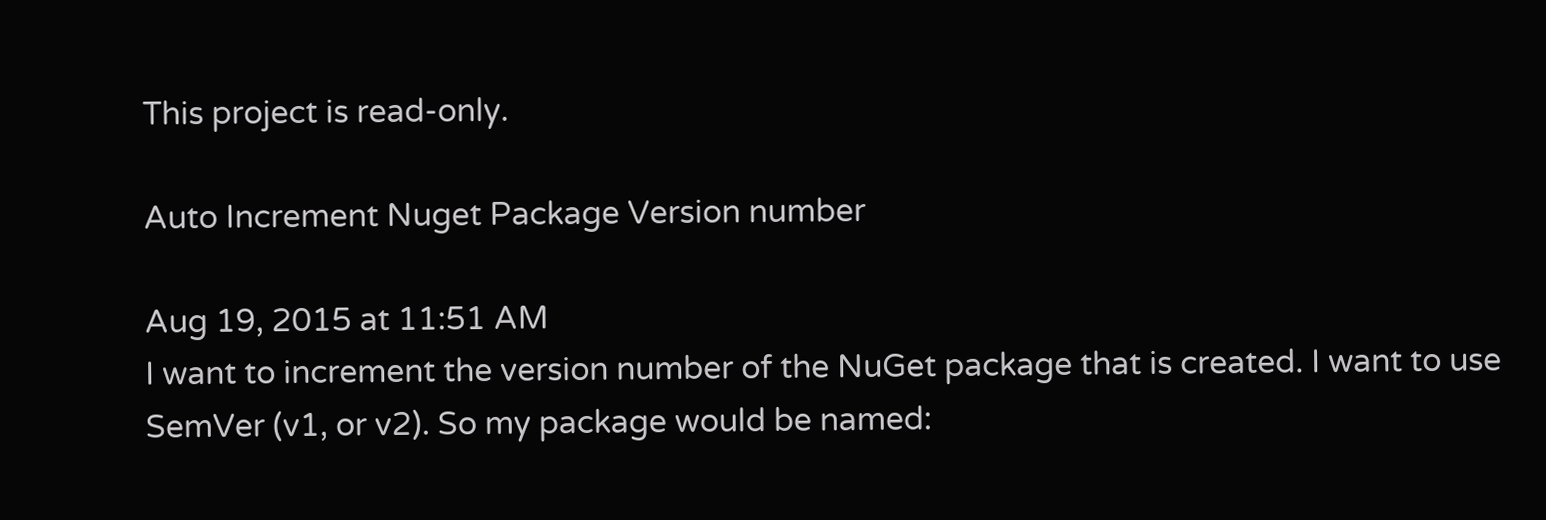This project is read-only.

Auto Increment Nuget Package Version number

Aug 19, 2015 at 11:51 AM
I want to increment the version number of the NuGet package that is created. I want to use SemVer (v1, or v2). So my package would be named: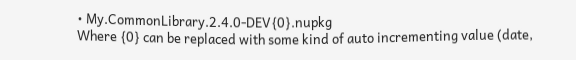• My.CommonLibrary.2.4.0-DEV{0}.nupkg
Where {0} can be replaced with some kind of auto incrementing value (date,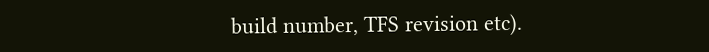build number, TFS revision etc).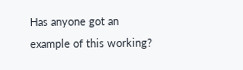Has anyone got an example of this working?